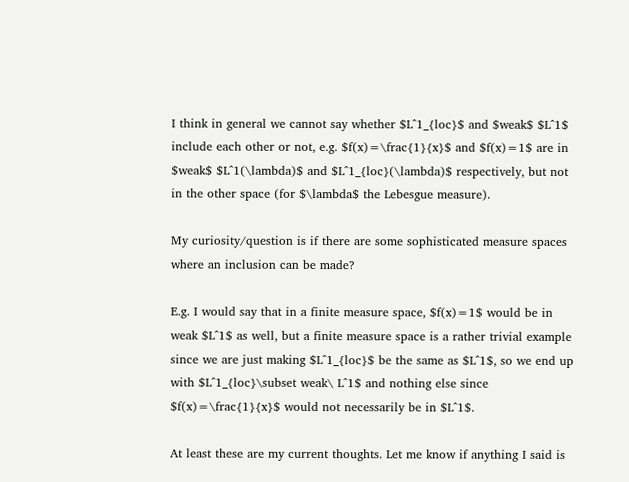I think in general we cannot say whether $L^1_{loc}$ and $weak$ $L^1$ include each other or not, e.g. $f(x)=\frac{1}{x}$ and $f(x)=1$ are in $weak$ $L^1(\lambda)$ and $L^1_{loc}(\lambda)$ respectively, but not in the other space (for $\lambda$ the Lebesgue measure).

My curiosity/question is if there are some sophisticated measure spaces where an inclusion can be made?

E.g. I would say that in a finite measure space, $f(x)=1$ would be in weak $L^1$ as well, but a finite measure space is a rather trivial example since we are just making $L^1_{loc}$ be the same as $L^1$, so we end up with $L^1_{loc}\subset weak\ L^1$ and nothing else since $f(x)=\frac{1}{x}$ would not necessarily be in $L^1$.

At least these are my current thoughts. Let me know if anything I said is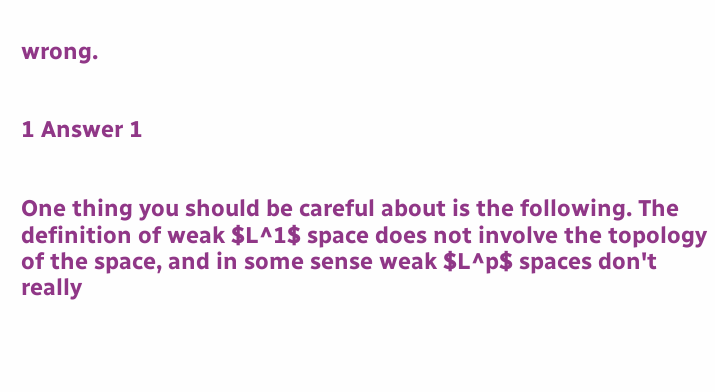wrong.


1 Answer 1


One thing you should be careful about is the following. The definition of weak $L^1$ space does not involve the topology of the space, and in some sense weak $L^p$ spaces don't really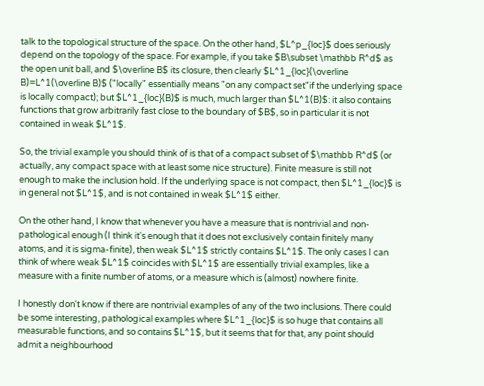talk to the topological structure of the space. On the other hand, $L^p_{loc}$ does seriously depend on the topology of the space. For example, if you take $B\subset \mathbb R^d$ as the open unit ball, and $\overline B$ its closure, then clearly $L^1_{loc}(\overline B)=L^1(\overline B)$ ("locally" essentially means "on any compact set"if the underlying space is locally compact); but $L^1_{loc}(B)$ is much, much larger than $L^1(B)$: it also contains functions that grow arbitrarily fast close to the boundary of $B$, so in particular it is not contained in weak $L^1$.

So, the trivial example you should think of is that of a compact subset of $\mathbb R^d$ (or actually, any compact space with at least some nice structure). Finite measure is still not enough to make the inclusion hold. If the underlying space is not compact, then $L^1_{loc}$ is in general not $L^1$, and is not contained in weak $L^1$ either.

On the other hand, I know that whenever you have a measure that is nontrivial and non-pathological enough (I think it's enough that it does not exclusively contain finitely many atoms, and it is sigma-finite), then weak $L^1$ strictly contains $L^1$. The only cases I can think of where weak $L^1$ coincides with $L^1$ are essentially trivial examples, like a measure with a finite number of atoms, or a measure which is (almost) nowhere finite.

I honestly don't know if there are nontrivial examples of any of the two inclusions. There could be some interesting, pathological examples where $L^1_{loc}$ is so huge that contains all measurable functions, and so contains $L^1$, but it seems that for that, any point should admit a neighbourhood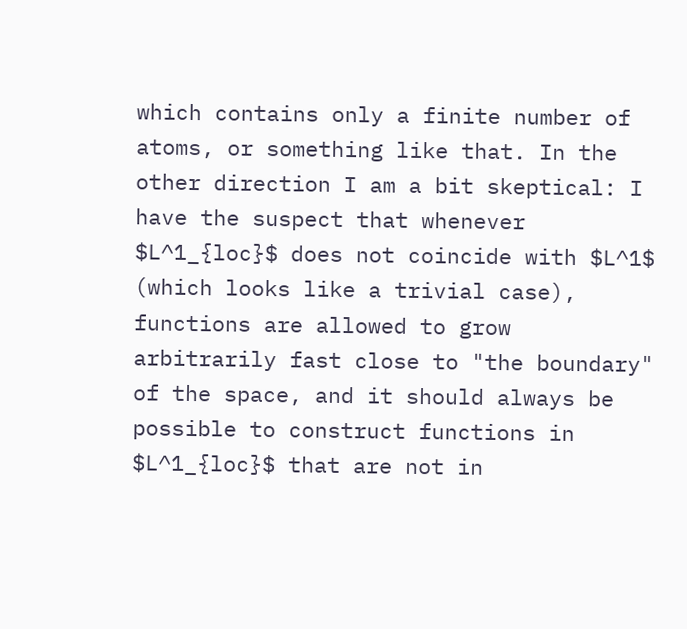which contains only a finite number of atoms, or something like that. In the other direction I am a bit skeptical: I have the suspect that whenever $L^1_{loc}$ does not coincide with $L^1$ (which looks like a trivial case), functions are allowed to grow arbitrarily fast close to "the boundary" of the space, and it should always be possible to construct functions in $L^1_{loc}$ that are not in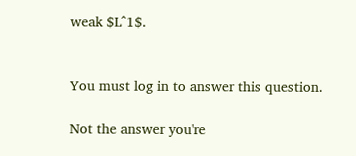weak $L^1$.


You must log in to answer this question.

Not the answer you're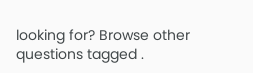looking for? Browse other questions tagged .